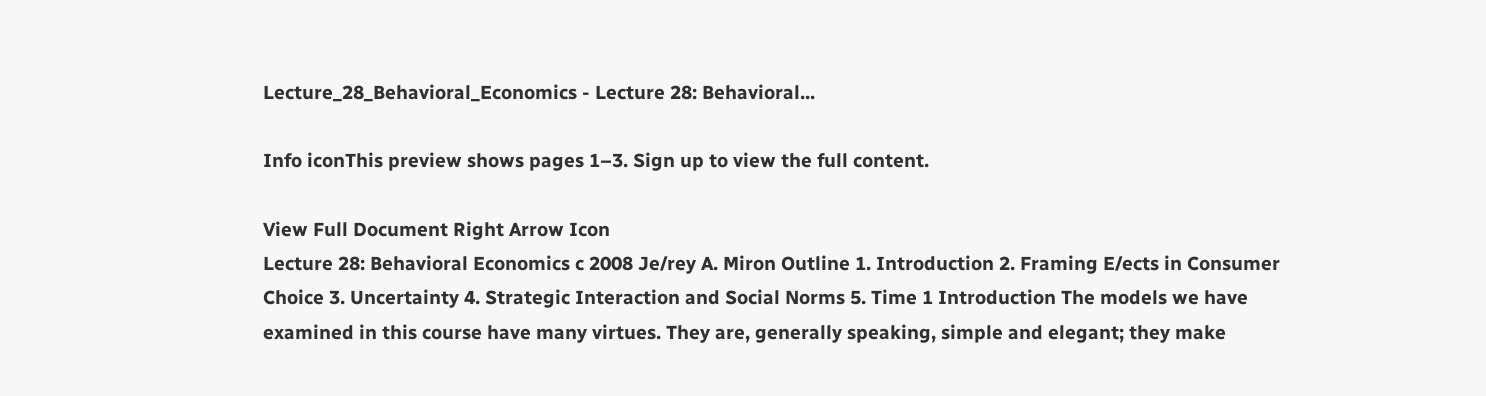Lecture_28_Behavioral_Economics - Lecture 28: Behavioral...

Info iconThis preview shows pages 1–3. Sign up to view the full content.

View Full Document Right Arrow Icon
Lecture 28: Behavioral Economics c 2008 Je/rey A. Miron Outline 1. Introduction 2. Framing E/ects in Consumer Choice 3. Uncertainty 4. Strategic Interaction and Social Norms 5. Time 1 Introduction The models we have examined in this course have many virtues. They are, generally speaking, simple and elegant; they make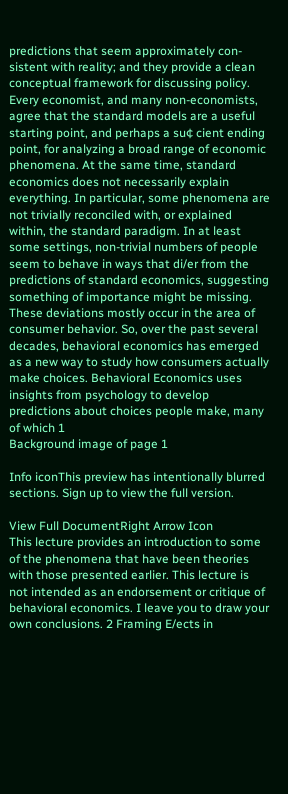predictions that seem approximately con- sistent with reality; and they provide a clean conceptual framework for discussing policy. Every economist, and many non-economists, agree that the standard models are a useful starting point, and perhaps a su¢ cient ending point, for analyzing a broad range of economic phenomena. At the same time, standard economics does not necessarily explain everything. In particular, some phenomena are not trivially reconciled with, or explained within, the standard paradigm. In at least some settings, non-trivial numbers of people seem to behave in ways that di/er from the predictions of standard economics, suggesting something of importance might be missing. These deviations mostly occur in the area of consumer behavior. So, over the past several decades, behavioral economics has emerged as a new way to study how consumers actually make choices. Behavioral Economics uses insights from psychology to develop predictions about choices people make, many of which 1
Background image of page 1

Info iconThis preview has intentionally blurred sections. Sign up to view the full version.

View Full DocumentRight Arrow Icon
This lecture provides an introduction to some of the phenomena that have been theories with those presented earlier. This lecture is not intended as an endorsement or critique of behavioral economics. I leave you to draw your own conclusions. 2 Framing E/ects in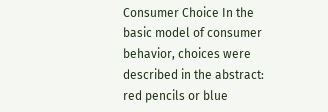Consumer Choice In the basic model of consumer behavior, choices were described in the abstract: red pencils or blue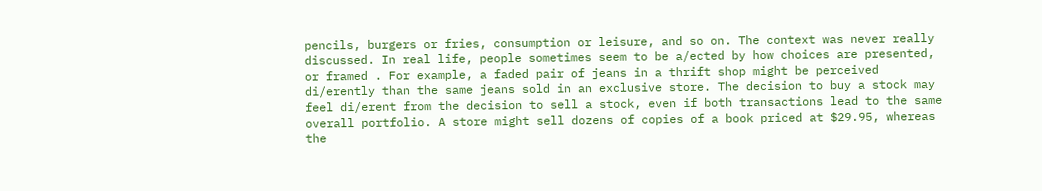pencils, burgers or fries, consumption or leisure, and so on. The context was never really discussed. In real life, people sometimes seem to be a/ected by how choices are presented, or framed . For example, a faded pair of jeans in a thrift shop might be perceived di/erently than the same jeans sold in an exclusive store. The decision to buy a stock may feel di/erent from the decision to sell a stock, even if both transactions lead to the same overall portfolio. A store might sell dozens of copies of a book priced at $29.95, whereas the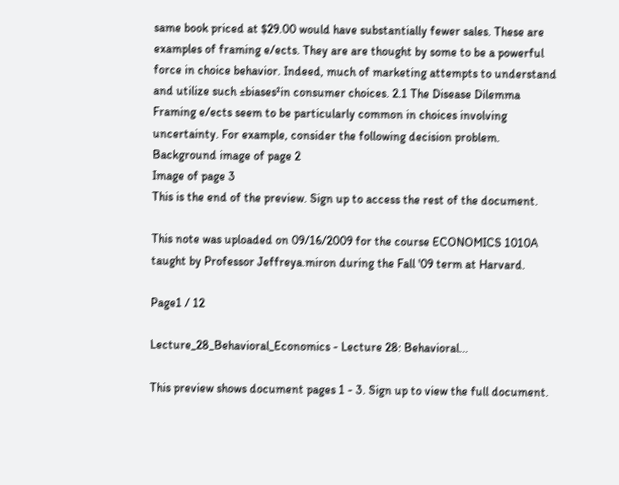same book priced at $29.00 would have substantially fewer sales. These are examples of framing e/ects. They are are thought by some to be a powerful force in choice behavior. Indeed, much of marketing attempts to understand and utilize such ±biases²in consumer choices. 2.1 The Disease Dilemma Framing e/ects seem to be particularly common in choices involving uncertainty. For example, consider the following decision problem.
Background image of page 2
Image of page 3
This is the end of the preview. Sign up to access the rest of the document.

This note was uploaded on 09/16/2009 for the course ECONOMICS 1010A taught by Professor Jeffreya.miron during the Fall '09 term at Harvard.

Page1 / 12

Lecture_28_Behavioral_Economics - Lecture 28: Behavioral...

This preview shows document pages 1 - 3. Sign up to view the full document.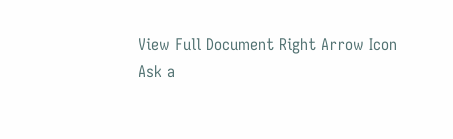View Full Document Right Arrow Icon
Ask a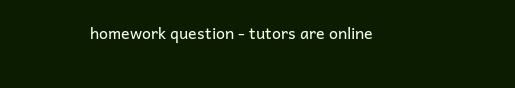homework question - tutors are online